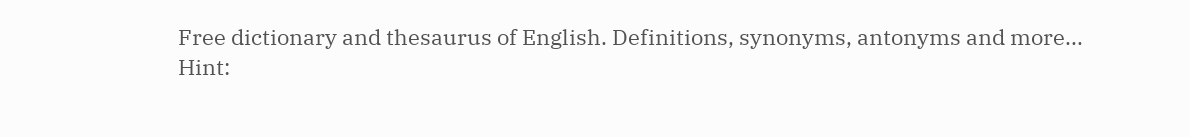Free dictionary and thesaurus of English. Definitions, synonyms, antonyms and more...
Hint: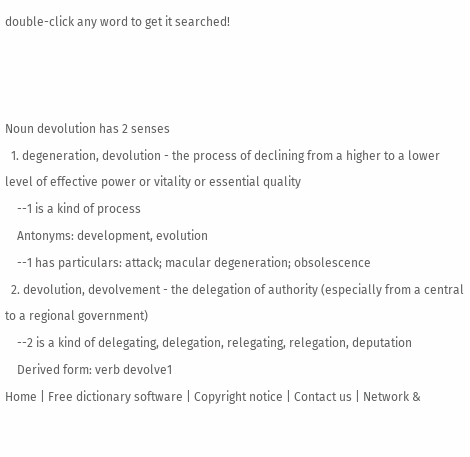double-click any word to get it searched!



Noun devolution has 2 senses
  1. degeneration, devolution - the process of declining from a higher to a lower level of effective power or vitality or essential quality
    --1 is a kind of process
    Antonyms: development, evolution
    --1 has particulars: attack; macular degeneration; obsolescence
  2. devolution, devolvement - the delegation of authority (especially from a central to a regional government)
    --2 is a kind of delegating, delegation, relegating, relegation, deputation
    Derived form: verb devolve1
Home | Free dictionary software | Copyright notice | Contact us | Network &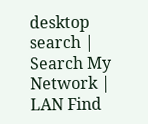desktop search | Search My Network | LAN Find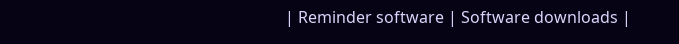| Reminder software | Software downloads |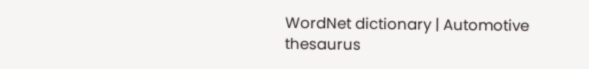WordNet dictionary | Automotive thesaurus